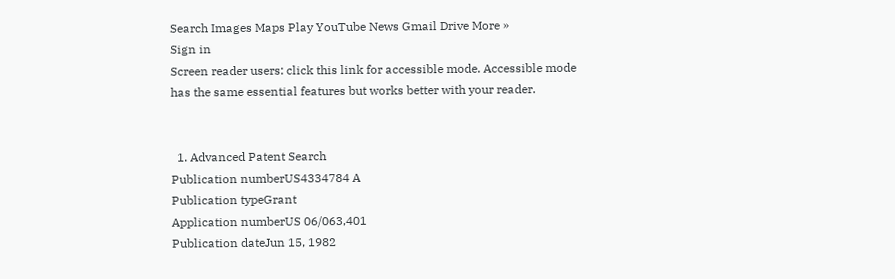Search Images Maps Play YouTube News Gmail Drive More »
Sign in
Screen reader users: click this link for accessible mode. Accessible mode has the same essential features but works better with your reader.


  1. Advanced Patent Search
Publication numberUS4334784 A
Publication typeGrant
Application numberUS 06/063,401
Publication dateJun 15, 1982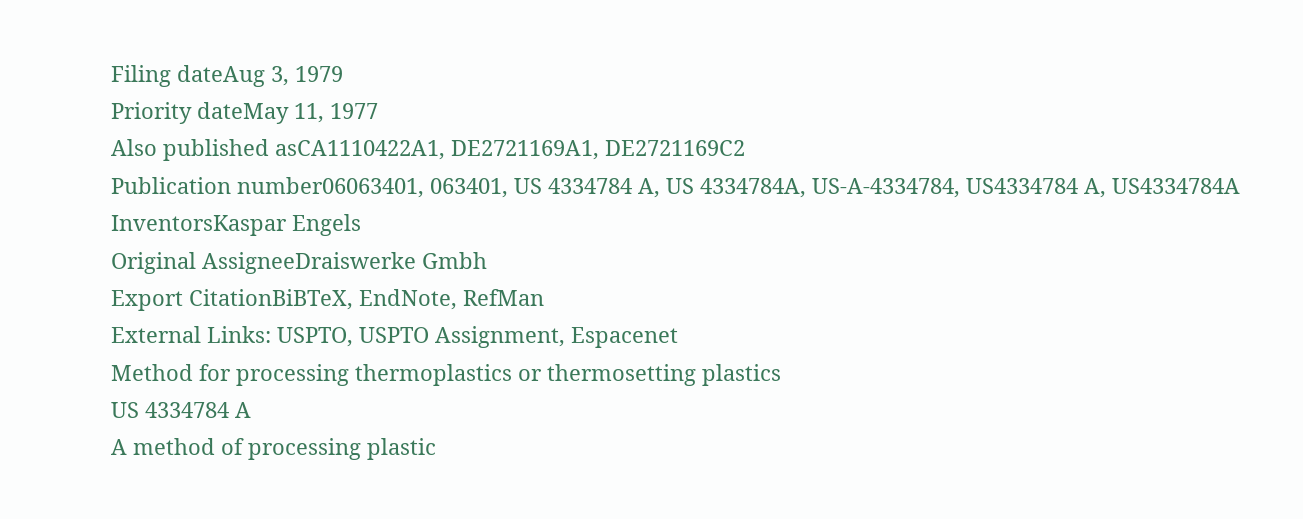Filing dateAug 3, 1979
Priority dateMay 11, 1977
Also published asCA1110422A1, DE2721169A1, DE2721169C2
Publication number06063401, 063401, US 4334784 A, US 4334784A, US-A-4334784, US4334784 A, US4334784A
InventorsKaspar Engels
Original AssigneeDraiswerke Gmbh
Export CitationBiBTeX, EndNote, RefMan
External Links: USPTO, USPTO Assignment, Espacenet
Method for processing thermoplastics or thermosetting plastics
US 4334784 A
A method of processing plastic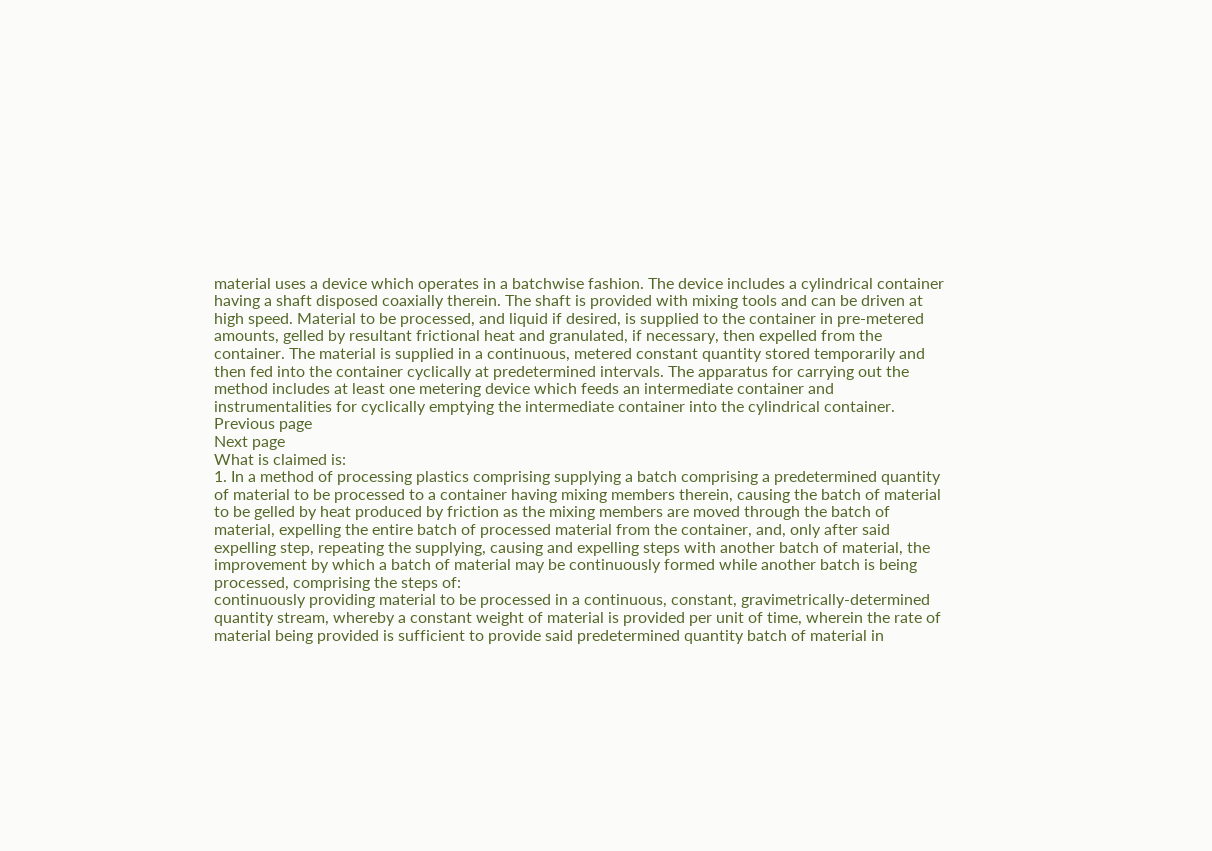material uses a device which operates in a batchwise fashion. The device includes a cylindrical container having a shaft disposed coaxially therein. The shaft is provided with mixing tools and can be driven at high speed. Material to be processed, and liquid if desired, is supplied to the container in pre-metered amounts, gelled by resultant frictional heat and granulated, if necessary, then expelled from the container. The material is supplied in a continuous, metered constant quantity stored temporarily and then fed into the container cyclically at predetermined intervals. The apparatus for carrying out the method includes at least one metering device which feeds an intermediate container and instrumentalities for cyclically emptying the intermediate container into the cylindrical container.
Previous page
Next page
What is claimed is:
1. In a method of processing plastics comprising supplying a batch comprising a predetermined quantity of material to be processed to a container having mixing members therein, causing the batch of material to be gelled by heat produced by friction as the mixing members are moved through the batch of material, expelling the entire batch of processed material from the container, and, only after said expelling step, repeating the supplying, causing and expelling steps with another batch of material, the improvement by which a batch of material may be continuously formed while another batch is being processed, comprising the steps of:
continuously providing material to be processed in a continuous, constant, gravimetrically-determined quantity stream, whereby a constant weight of material is provided per unit of time, wherein the rate of material being provided is sufficient to provide said predetermined quantity batch of material in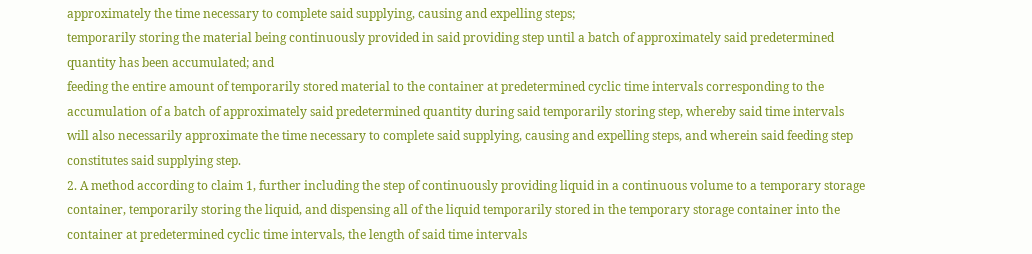approximately the time necessary to complete said supplying, causing and expelling steps;
temporarily storing the material being continuously provided in said providing step until a batch of approximately said predetermined quantity has been accumulated; and
feeding the entire amount of temporarily stored material to the container at predetermined cyclic time intervals corresponding to the accumulation of a batch of approximately said predetermined quantity during said temporarily storing step, whereby said time intervals will also necessarily approximate the time necessary to complete said supplying, causing and expelling steps, and wherein said feeding step constitutes said supplying step.
2. A method according to claim 1, further including the step of continuously providing liquid in a continuous volume to a temporary storage container, temporarily storing the liquid, and dispensing all of the liquid temporarily stored in the temporary storage container into the container at predetermined cyclic time intervals, the length of said time intervals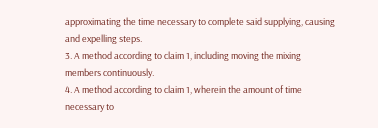approximating the time necessary to complete said supplying, causing and expelling steps.
3. A method according to claim 1, including moving the mixing members continuously.
4. A method according to claim 1, wherein the amount of time necessary to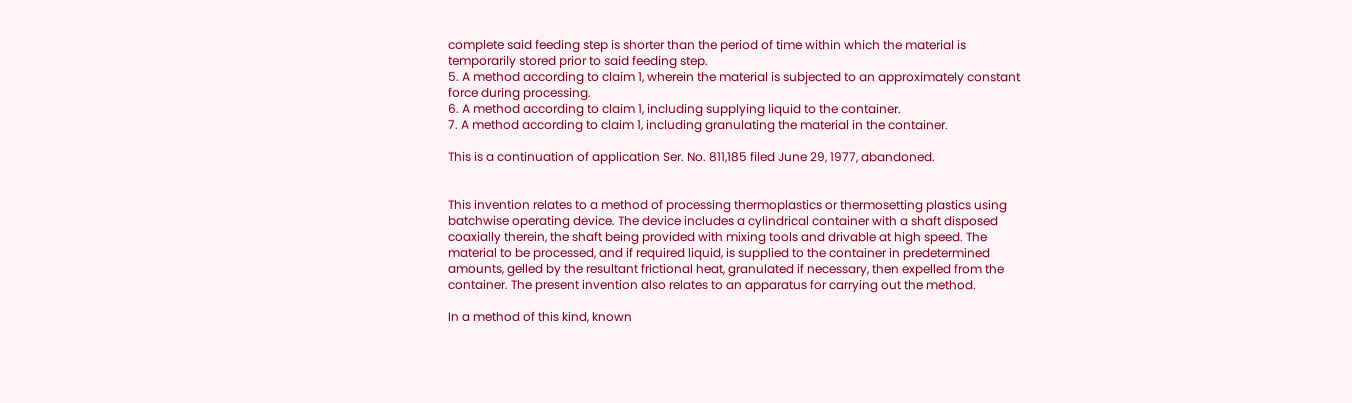complete said feeding step is shorter than the period of time within which the material is temporarily stored prior to said feeding step.
5. A method according to claim 1, wherein the material is subjected to an approximately constant force during processing.
6. A method according to claim 1, including supplying liquid to the container.
7. A method according to claim 1, including granulating the material in the container.

This is a continuation of application Ser. No. 811,185 filed June 29, 1977, abandoned.


This invention relates to a method of processing thermoplastics or thermosetting plastics using batchwise operating device. The device includes a cylindrical container with a shaft disposed coaxially therein, the shaft being provided with mixing tools and drivable at high speed. The material to be processed, and if required liquid, is supplied to the container in predetermined amounts, gelled by the resultant frictional heat, granulated if necessary, then expelled from the container. The present invention also relates to an apparatus for carrying out the method.

In a method of this kind, known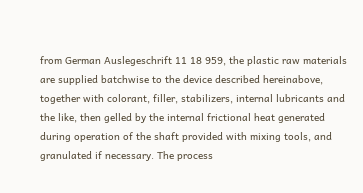from German Auslegeschrift 11 18 959, the plastic raw materials are supplied batchwise to the device described hereinabove, together with colorant, filler, stabilizers, internal lubricants and the like, then gelled by the internal frictional heat generated during operation of the shaft provided with mixing tools, and granulated if necessary. The process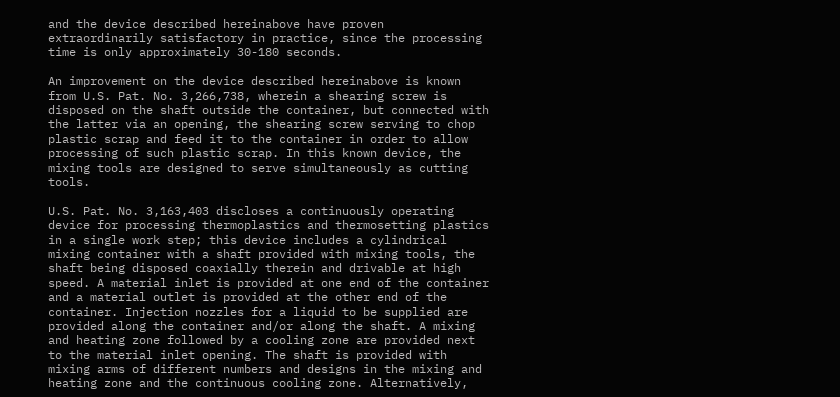and the device described hereinabove have proven extraordinarily satisfactory in practice, since the processing time is only approximately 30-180 seconds.

An improvement on the device described hereinabove is known from U.S. Pat. No. 3,266,738, wherein a shearing screw is disposed on the shaft outside the container, but connected with the latter via an opening, the shearing screw serving to chop plastic scrap and feed it to the container in order to allow processing of such plastic scrap. In this known device, the mixing tools are designed to serve simultaneously as cutting tools.

U.S. Pat. No. 3,163,403 discloses a continuously operating device for processing thermoplastics and thermosetting plastics in a single work step; this device includes a cylindrical mixing container with a shaft provided with mixing tools, the shaft being disposed coaxially therein and drivable at high speed. A material inlet is provided at one end of the container and a material outlet is provided at the other end of the container. Injection nozzles for a liquid to be supplied are provided along the container and/or along the shaft. A mixing and heating zone followed by a cooling zone are provided next to the material inlet opening. The shaft is provided with mixing arms of different numbers and designs in the mixing and heating zone and the continuous cooling zone. Alternatively,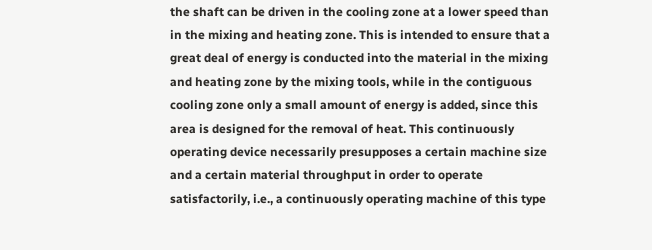the shaft can be driven in the cooling zone at a lower speed than in the mixing and heating zone. This is intended to ensure that a great deal of energy is conducted into the material in the mixing and heating zone by the mixing tools, while in the contiguous cooling zone only a small amount of energy is added, since this area is designed for the removal of heat. This continuously operating device necessarily presupposes a certain machine size and a certain material throughput in order to operate satisfactorily, i.e., a continuously operating machine of this type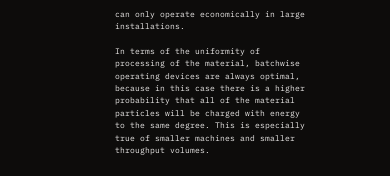can only operate economically in large installations.

In terms of the uniformity of processing of the material, batchwise operating devices are always optimal, because in this case there is a higher probability that all of the material particles will be charged with energy to the same degree. This is especially true of smaller machines and smaller throughput volumes.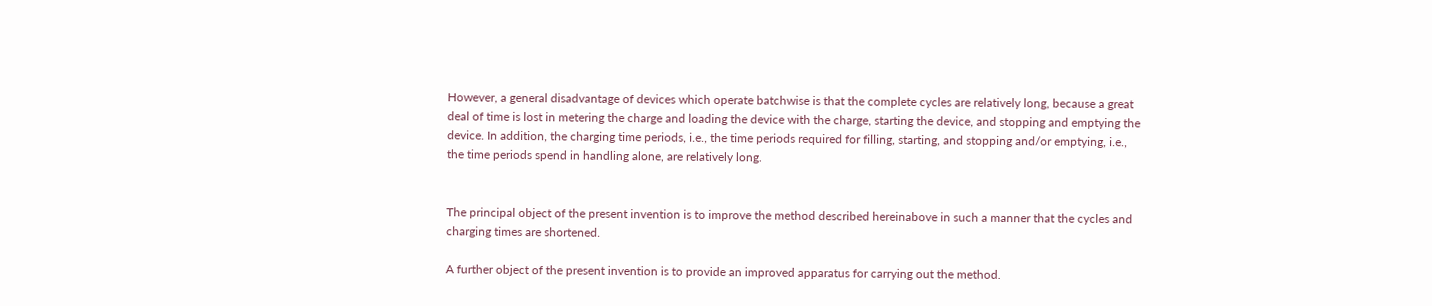However, a general disadvantage of devices which operate batchwise is that the complete cycles are relatively long, because a great deal of time is lost in metering the charge and loading the device with the charge, starting the device, and stopping and emptying the device. In addition, the charging time periods, i.e., the time periods required for filling, starting, and stopping and/or emptying, i.e., the time periods spend in handling alone, are relatively long.


The principal object of the present invention is to improve the method described hereinabove in such a manner that the cycles and charging times are shortened.

A further object of the present invention is to provide an improved apparatus for carrying out the method.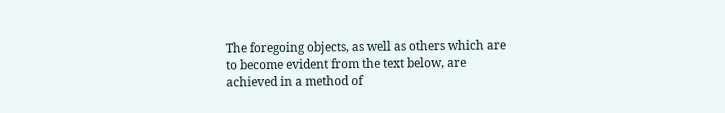The foregoing objects, as well as others which are to become evident from the text below, are achieved in a method of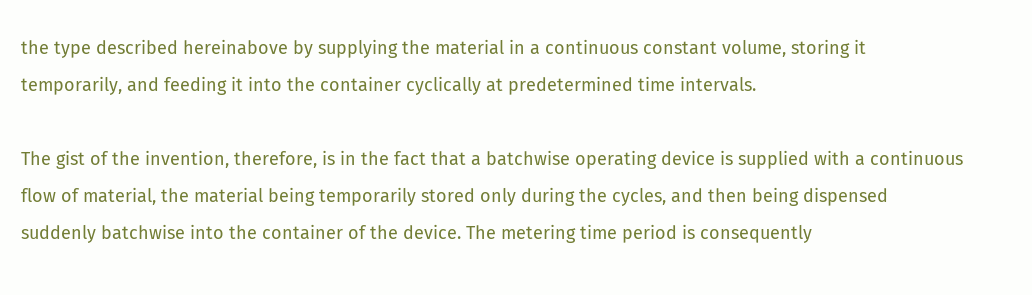the type described hereinabove by supplying the material in a continuous constant volume, storing it temporarily, and feeding it into the container cyclically at predetermined time intervals.

The gist of the invention, therefore, is in the fact that a batchwise operating device is supplied with a continuous flow of material, the material being temporarily stored only during the cycles, and then being dispensed suddenly batchwise into the container of the device. The metering time period is consequently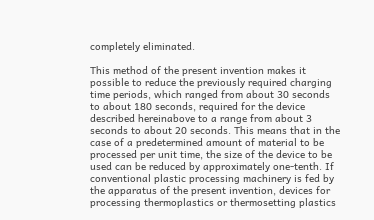completely eliminated.

This method of the present invention makes it possible to reduce the previously required charging time periods, which ranged from about 30 seconds to about 180 seconds, required for the device described hereinabove to a range from about 3 seconds to about 20 seconds. This means that in the case of a predetermined amount of material to be processed per unit time, the size of the device to be used can be reduced by approximately one-tenth. If conventional plastic processing machinery is fed by the apparatus of the present invention, devices for processing thermoplastics or thermosetting plastics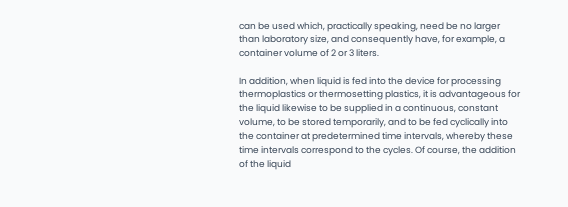can be used which, practically speaking, need be no larger than laboratory size, and consequently have, for example, a container volume of 2 or 3 liters.

In addition, when liquid is fed into the device for processing thermoplastics or thermosetting plastics, it is advantageous for the liquid likewise to be supplied in a continuous, constant volume, to be stored temporarily, and to be fed cyclically into the container at predetermined time intervals, whereby these time intervals correspond to the cycles. Of course, the addition of the liquid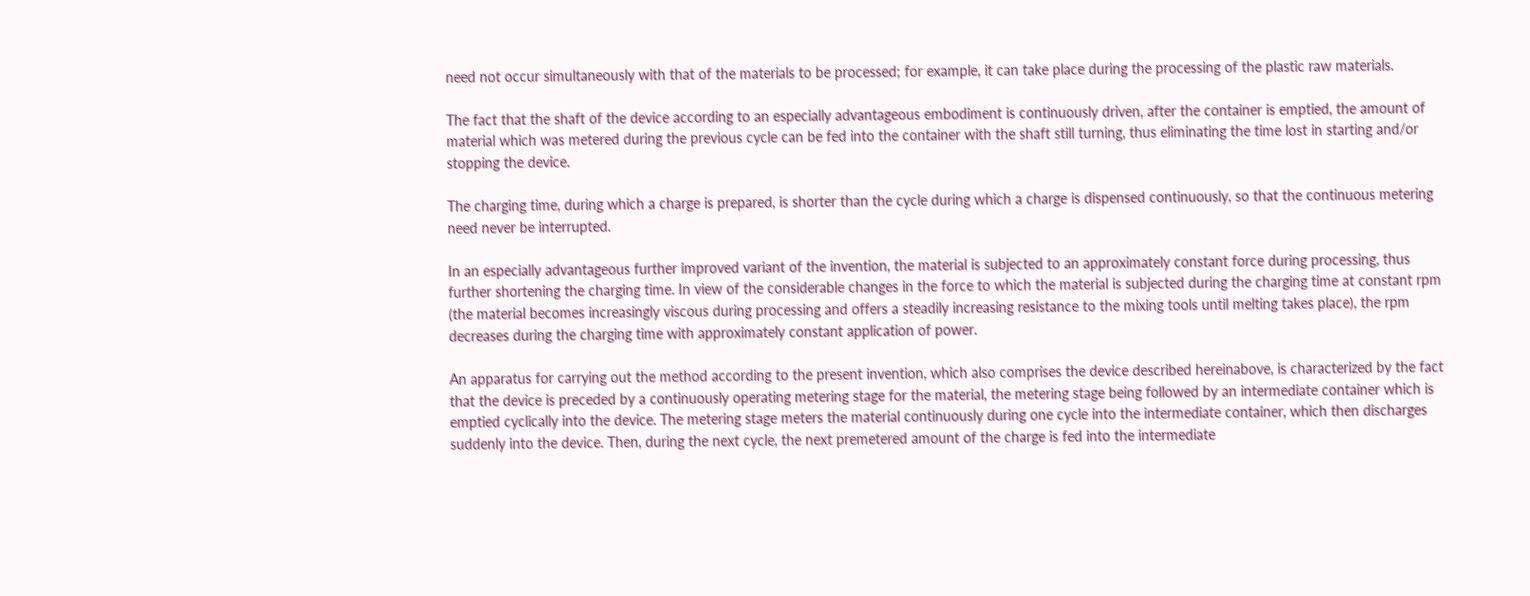need not occur simultaneously with that of the materials to be processed; for example, it can take place during the processing of the plastic raw materials.

The fact that the shaft of the device according to an especially advantageous embodiment is continuously driven, after the container is emptied, the amount of material which was metered during the previous cycle can be fed into the container with the shaft still turning, thus eliminating the time lost in starting and/or stopping the device.

The charging time, during which a charge is prepared, is shorter than the cycle during which a charge is dispensed continuously, so that the continuous metering need never be interrupted.

In an especially advantageous further improved variant of the invention, the material is subjected to an approximately constant force during processing, thus further shortening the charging time. In view of the considerable changes in the force to which the material is subjected during the charging time at constant rpm (the material becomes increasingly viscous during processing and offers a steadily increasing resistance to the mixing tools until melting takes place), the rpm decreases during the charging time with approximately constant application of power.

An apparatus for carrying out the method according to the present invention, which also comprises the device described hereinabove, is characterized by the fact that the device is preceded by a continuously operating metering stage for the material, the metering stage being followed by an intermediate container which is emptied cyclically into the device. The metering stage meters the material continuously during one cycle into the intermediate container, which then discharges suddenly into the device. Then, during the next cycle, the next premetered amount of the charge is fed into the intermediate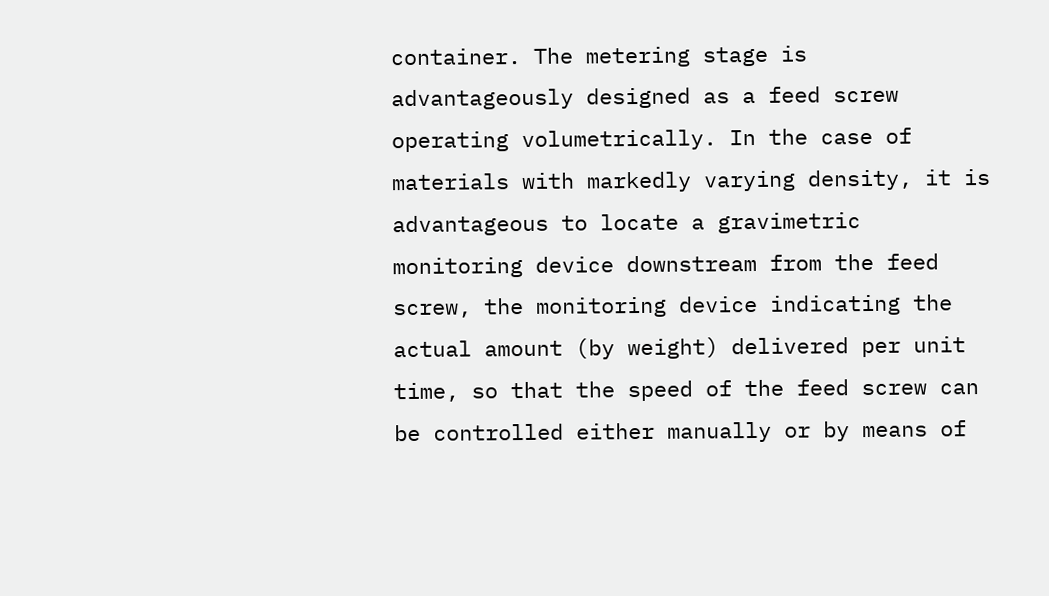container. The metering stage is advantageously designed as a feed screw operating volumetrically. In the case of materials with markedly varying density, it is advantageous to locate a gravimetric monitoring device downstream from the feed screw, the monitoring device indicating the actual amount (by weight) delivered per unit time, so that the speed of the feed screw can be controlled either manually or by means of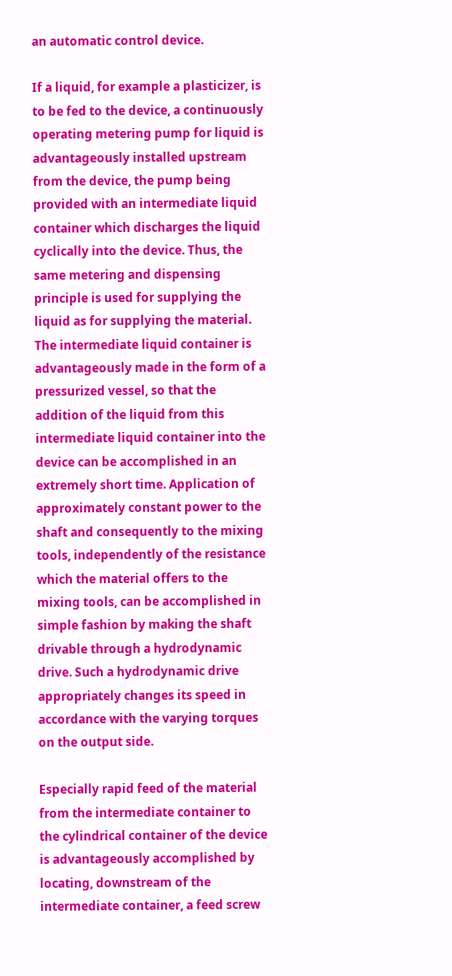an automatic control device.

If a liquid, for example a plasticizer, is to be fed to the device, a continuously operating metering pump for liquid is advantageously installed upstream from the device, the pump being provided with an intermediate liquid container which discharges the liquid cyclically into the device. Thus, the same metering and dispensing principle is used for supplying the liquid as for supplying the material. The intermediate liquid container is advantageously made in the form of a pressurized vessel, so that the addition of the liquid from this intermediate liquid container into the device can be accomplished in an extremely short time. Application of approximately constant power to the shaft and consequently to the mixing tools, independently of the resistance which the material offers to the mixing tools, can be accomplished in simple fashion by making the shaft drivable through a hydrodynamic drive. Such a hydrodynamic drive appropriately changes its speed in accordance with the varying torques on the output side.

Especially rapid feed of the material from the intermediate container to the cylindrical container of the device is advantageously accomplished by locating, downstream of the intermediate container, a feed screw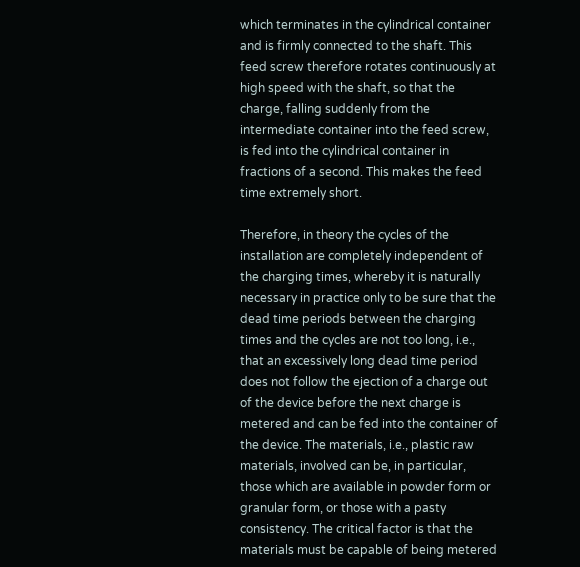which terminates in the cylindrical container and is firmly connected to the shaft. This feed screw therefore rotates continuously at high speed with the shaft, so that the charge, falling suddenly from the intermediate container into the feed screw, is fed into the cylindrical container in fractions of a second. This makes the feed time extremely short.

Therefore, in theory the cycles of the installation are completely independent of the charging times, whereby it is naturally necessary in practice only to be sure that the dead time periods between the charging times and the cycles are not too long, i.e., that an excessively long dead time period does not follow the ejection of a charge out of the device before the next charge is metered and can be fed into the container of the device. The materials, i.e., plastic raw materials, involved can be, in particular, those which are available in powder form or granular form, or those with a pasty consistency. The critical factor is that the materials must be capable of being metered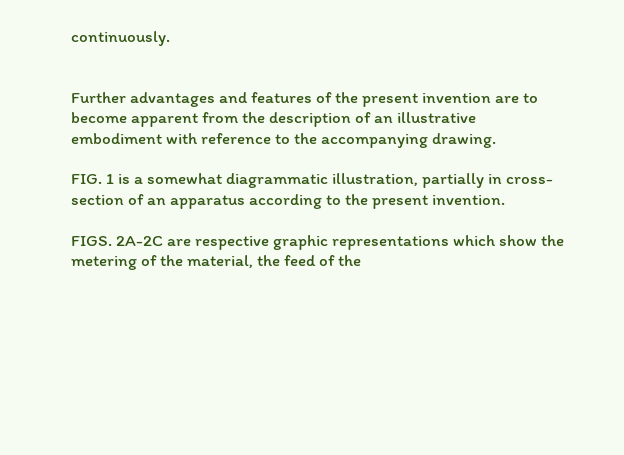continuously.


Further advantages and features of the present invention are to become apparent from the description of an illustrative embodiment with reference to the accompanying drawing.

FIG. 1 is a somewhat diagrammatic illustration, partially in cross-section of an apparatus according to the present invention.

FIGS. 2A-2C are respective graphic representations which show the metering of the material, the feed of the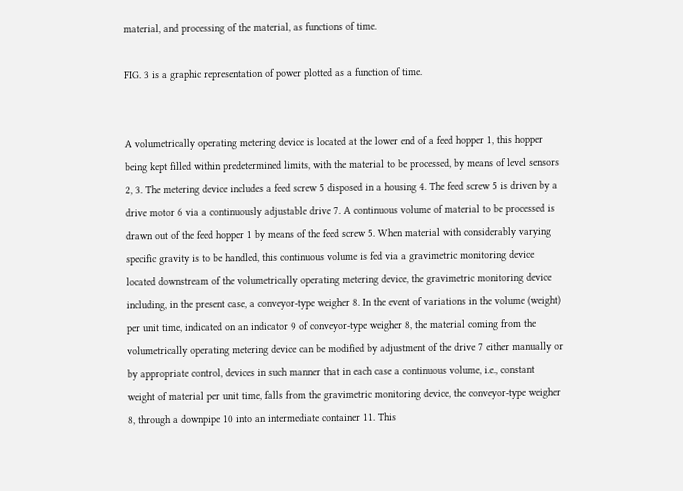material, and processing of the material, as functions of time.

FIG. 3 is a graphic representation of power plotted as a function of time.


A volumetrically operating metering device is located at the lower end of a feed hopper 1, this hopper being kept filled within predetermined limits, with the material to be processed, by means of level sensors 2, 3. The metering device includes a feed screw 5 disposed in a housing 4. The feed screw 5 is driven by a drive motor 6 via a continuously adjustable drive 7. A continuous volume of material to be processed is drawn out of the feed hopper 1 by means of the feed screw 5. When material with considerably varying specific gravity is to be handled, this continuous volume is fed via a gravimetric monitoring device located downstream of the volumetrically operating metering device, the gravimetric monitoring device including, in the present case, a conveyor-type weigher 8. In the event of variations in the volume (weight) per unit time, indicated on an indicator 9 of conveyor-type weigher 8, the material coming from the volumetrically operating metering device can be modified by adjustment of the drive 7 either manually or by appropriate control, devices in such manner that in each case a continuous volume, i.e., constant weight of material per unit time, falls from the gravimetric monitoring device, the conveyor-type weigher 8, through a downpipe 10 into an intermediate container 11. This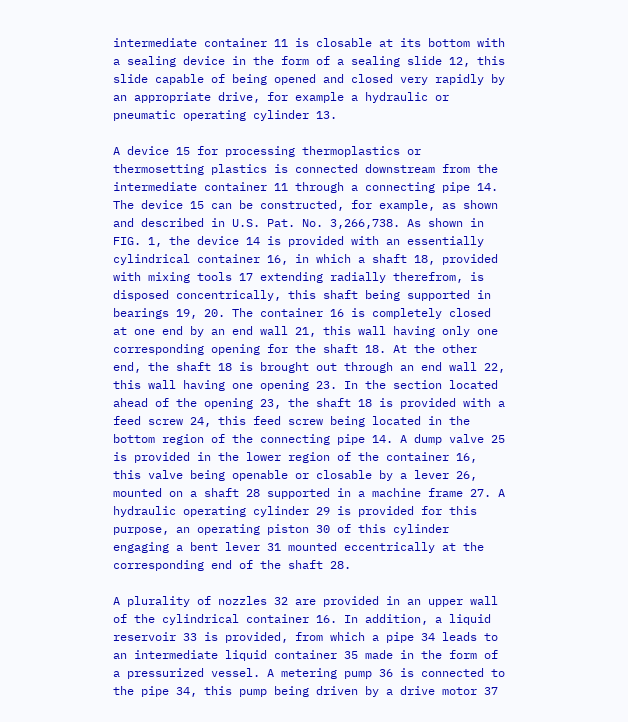intermediate container 11 is closable at its bottom with a sealing device in the form of a sealing slide 12, this slide capable of being opened and closed very rapidly by an appropriate drive, for example a hydraulic or pneumatic operating cylinder 13.

A device 15 for processing thermoplastics or thermosetting plastics is connected downstream from the intermediate container 11 through a connecting pipe 14. The device 15 can be constructed, for example, as shown and described in U.S. Pat. No. 3,266,738. As shown in FIG. 1, the device 14 is provided with an essentially cylindrical container 16, in which a shaft 18, provided with mixing tools 17 extending radially therefrom, is disposed concentrically, this shaft being supported in bearings 19, 20. The container 16 is completely closed at one end by an end wall 21, this wall having only one corresponding opening for the shaft 18. At the other end, the shaft 18 is brought out through an end wall 22, this wall having one opening 23. In the section located ahead of the opening 23, the shaft 18 is provided with a feed screw 24, this feed screw being located in the bottom region of the connecting pipe 14. A dump valve 25 is provided in the lower region of the container 16, this valve being openable or closable by a lever 26, mounted on a shaft 28 supported in a machine frame 27. A hydraulic operating cylinder 29 is provided for this purpose, an operating piston 30 of this cylinder engaging a bent lever 31 mounted eccentrically at the corresponding end of the shaft 28.

A plurality of nozzles 32 are provided in an upper wall of the cylindrical container 16. In addition, a liquid reservoir 33 is provided, from which a pipe 34 leads to an intermediate liquid container 35 made in the form of a pressurized vessel. A metering pump 36 is connected to the pipe 34, this pump being driven by a drive motor 37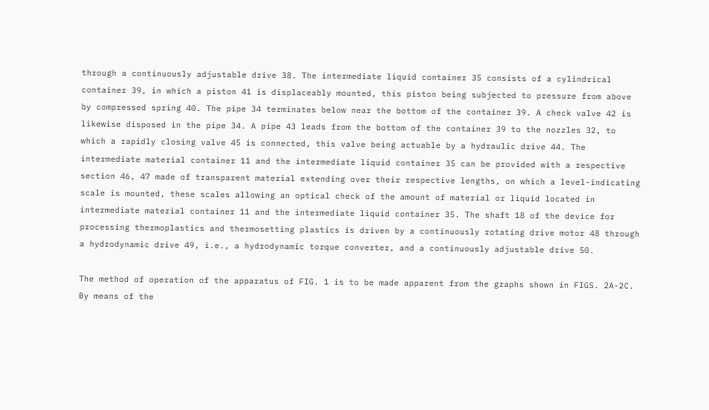through a continuously adjustable drive 38. The intermediate liquid container 35 consists of a cylindrical container 39, in which a piston 41 is displaceably mounted, this piston being subjected to pressure from above by compressed spring 40. The pipe 34 terminates below near the bottom of the container 39. A check valve 42 is likewise disposed in the pipe 34. A pipe 43 leads from the bottom of the container 39 to the nozzles 32, to which a rapidly closing valve 45 is connected, this valve being actuable by a hydraulic drive 44. The intermediate material container 11 and the intermediate liquid container 35 can be provided with a respective section 46, 47 made of transparent material extending over their respective lengths, on which a level-indicating scale is mounted, these scales allowing an optical check of the amount of material or liquid located in intermediate material container 11 and the intermediate liquid container 35. The shaft 18 of the device for processing thermoplastics and thermosetting plastics is driven by a continuously rotating drive motor 48 through a hydrodynamic drive 49, i.e., a hydrodynamic torque converter, and a continuously adjustable drive 50.

The method of operation of the apparatus of FIG. 1 is to be made apparent from the graphs shown in FIGS. 2A-2C. By means of the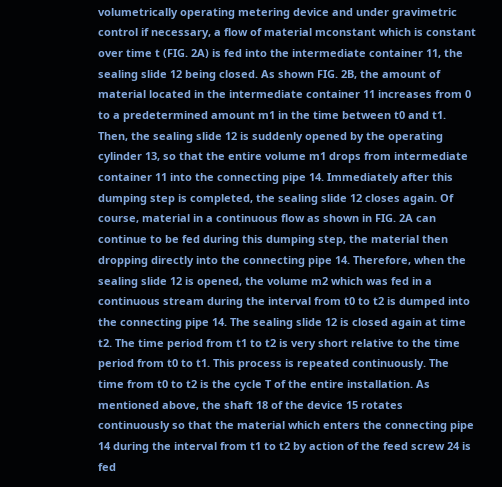volumetrically operating metering device and under gravimetric control if necessary, a flow of material mconstant which is constant over time t (FIG. 2A) is fed into the intermediate container 11, the sealing slide 12 being closed. As shown FIG. 2B, the amount of material located in the intermediate container 11 increases from 0 to a predetermined amount m1 in the time between t0 and t1. Then, the sealing slide 12 is suddenly opened by the operating cylinder 13, so that the entire volume m1 drops from intermediate container 11 into the connecting pipe 14. Immediately after this dumping step is completed, the sealing slide 12 closes again. Of course, material in a continuous flow as shown in FIG. 2A can continue to be fed during this dumping step, the material then dropping directly into the connecting pipe 14. Therefore, when the sealing slide 12 is opened, the volume m2 which was fed in a continuous stream during the interval from t0 to t2 is dumped into the connecting pipe 14. The sealing slide 12 is closed again at time t2. The time period from t1 to t2 is very short relative to the time period from t0 to t1. This process is repeated continuously. The time from t0 to t2 is the cycle T of the entire installation. As mentioned above, the shaft 18 of the device 15 rotates continuously so that the material which enters the connecting pipe 14 during the interval from t1 to t2 by action of the feed screw 24 is fed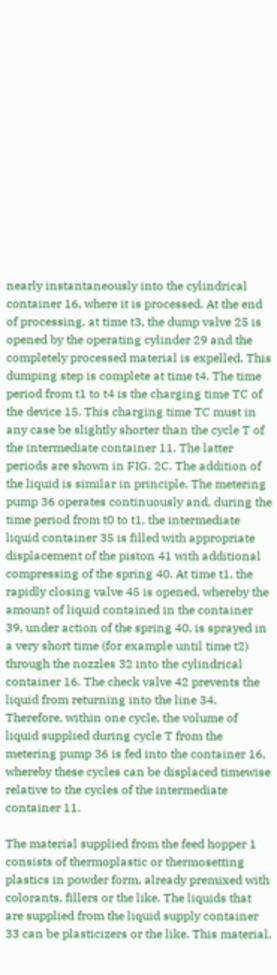nearly instantaneously into the cylindrical container 16, where it is processed. At the end of processing, at time t3, the dump valve 25 is opened by the operating cylinder 29 and the completely processed material is expelled. This dumping step is complete at time t4. The time period from t1 to t4 is the charging time TC of the device 15. This charging time TC must in any case be slightly shorter than the cycle T of the intermediate container 11. The latter periods are shown in FIG. 2C. The addition of the liquid is similar in principle. The metering pump 36 operates continuously and, during the time period from t0 to t1, the intermediate liquid container 35 is filled with appropriate displacement of the piston 41 with additional compressing of the spring 40. At time t1, the rapidly closing valve 45 is opened, whereby the amount of liquid contained in the container 39, under action of the spring 40, is sprayed in a very short time (for example until time t2) through the nozzles 32 into the cylindrical container 16. The check valve 42 prevents the liquid from returning into the line 34. Therefore, within one cycle, the volume of liquid supplied during cycle T from the metering pump 36 is fed into the container 16, whereby these cycles can be displaced timewise relative to the cycles of the intermediate container 11.

The material supplied from the feed hopper 1 consists of thermoplastic or thermosetting plastics in powder form, already premixed with colorants, fillers or the like. The liquids that are supplied from the liquid supply container 33 can be plasticizers or the like. This material,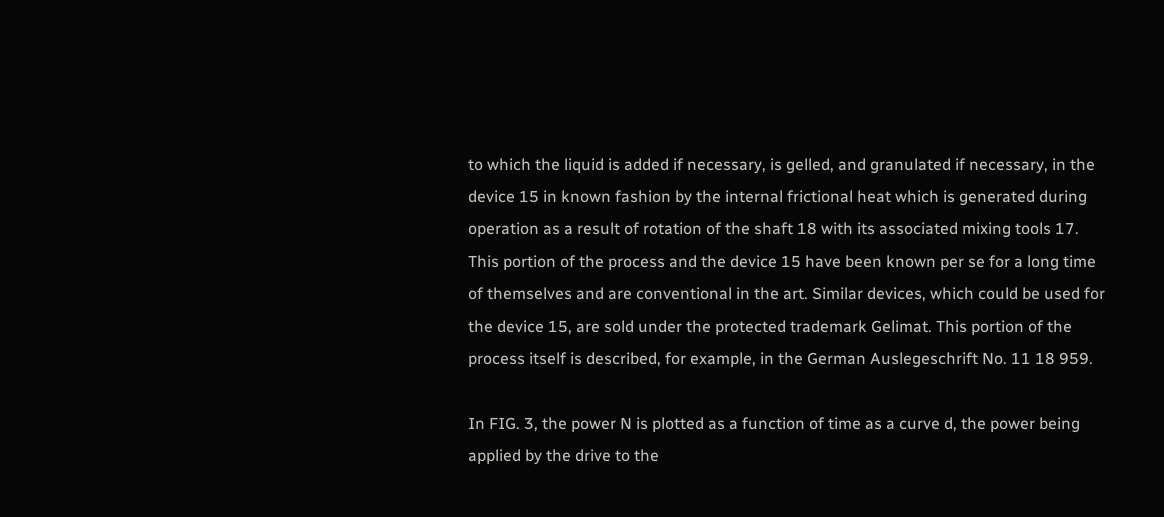to which the liquid is added if necessary, is gelled, and granulated if necessary, in the device 15 in known fashion by the internal frictional heat which is generated during operation as a result of rotation of the shaft 18 with its associated mixing tools 17. This portion of the process and the device 15 have been known per se for a long time of themselves and are conventional in the art. Similar devices, which could be used for the device 15, are sold under the protected trademark Gelimat. This portion of the process itself is described, for example, in the German Auslegeschrift No. 11 18 959.

In FIG. 3, the power N is plotted as a function of time as a curve d, the power being applied by the drive to the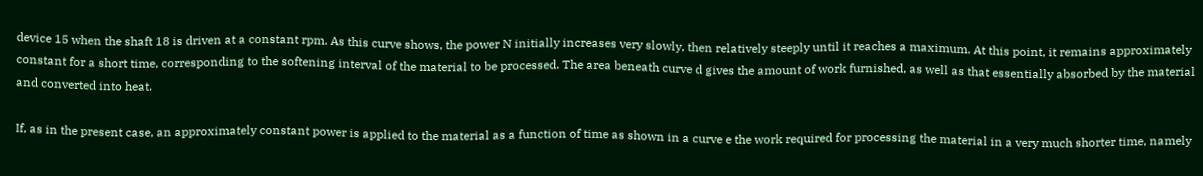device 15 when the shaft 18 is driven at a constant rpm. As this curve shows, the power N initially increases very slowly, then relatively steeply until it reaches a maximum. At this point, it remains approximately constant for a short time, corresponding to the softening interval of the material to be processed. The area beneath curve d gives the amount of work furnished, as well as that essentially absorbed by the material and converted into heat.

If, as in the present case, an approximately constant power is applied to the material as a function of time as shown in a curve e the work required for processing the material in a very much shorter time, namely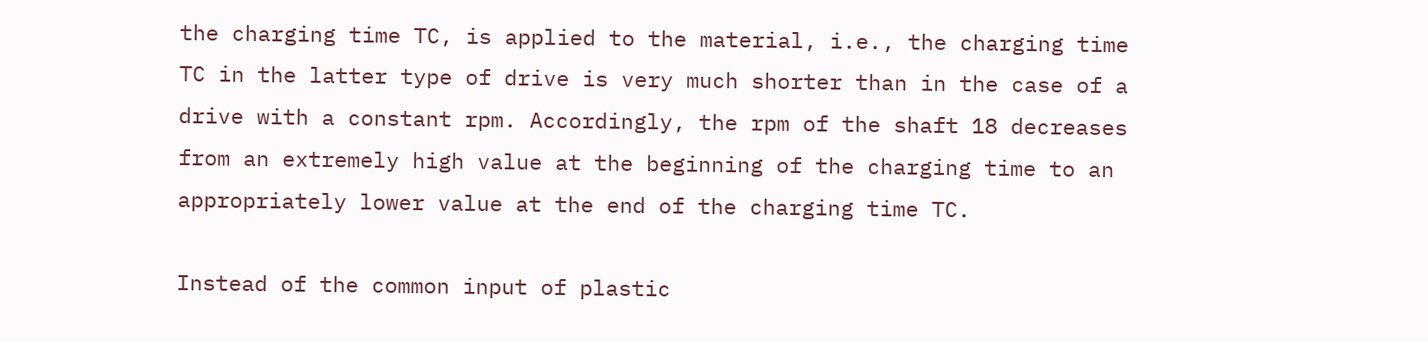the charging time TC, is applied to the material, i.e., the charging time TC in the latter type of drive is very much shorter than in the case of a drive with a constant rpm. Accordingly, the rpm of the shaft 18 decreases from an extremely high value at the beginning of the charging time to an appropriately lower value at the end of the charging time TC.

Instead of the common input of plastic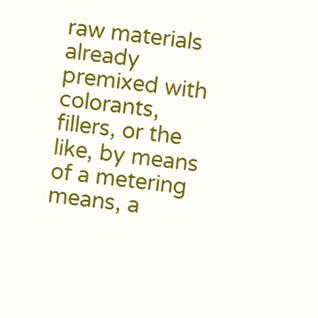raw materials already premixed with colorants, fillers, or the like, by means of a metering means, a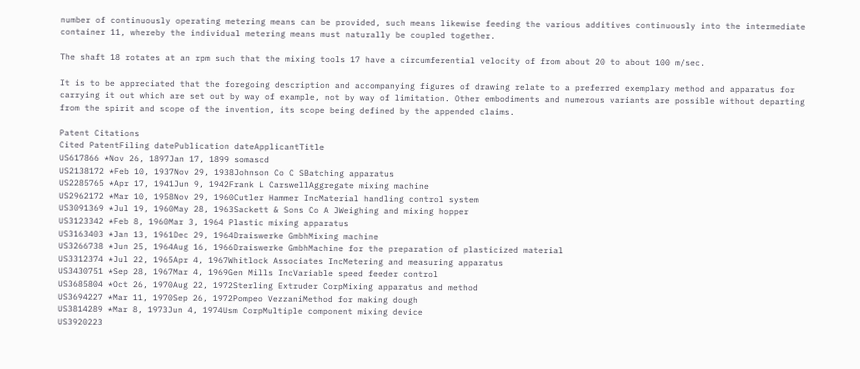number of continuously operating metering means can be provided, such means likewise feeding the various additives continuously into the intermediate container 11, whereby the individual metering means must naturally be coupled together.

The shaft 18 rotates at an rpm such that the mixing tools 17 have a circumferential velocity of from about 20 to about 100 m/sec.

It is to be appreciated that the foregoing description and accompanying figures of drawing relate to a preferred exemplary method and apparatus for carrying it out which are set out by way of example, not by way of limitation. Other embodiments and numerous variants are possible without departing from the spirit and scope of the invention, its scope being defined by the appended claims.

Patent Citations
Cited PatentFiling datePublication dateApplicantTitle
US617866 *Nov 26, 1897Jan 17, 1899 somascd
US2138172 *Feb 10, 1937Nov 29, 1938Johnson Co C SBatching apparatus
US2285765 *Apr 17, 1941Jun 9, 1942Frank L CarswellAggregate mixing machine
US2962172 *Mar 10, 1958Nov 29, 1960Cutler Hammer IncMaterial handling control system
US3091369 *Jul 19, 1960May 28, 1963Sackett & Sons Co A JWeighing and mixing hopper
US3123342 *Feb 8, 1960Mar 3, 1964 Plastic mixing apparatus
US3163403 *Jan 13, 1961Dec 29, 1964Draiswerke GmbhMixing machine
US3266738 *Jun 25, 1964Aug 16, 1966Draiswerke GmbhMachine for the preparation of plasticized material
US3312374 *Jul 22, 1965Apr 4, 1967Whitlock Associates IncMetering and measuring apparatus
US3430751 *Sep 28, 1967Mar 4, 1969Gen Mills IncVariable speed feeder control
US3685804 *Oct 26, 1970Aug 22, 1972Sterling Extruder CorpMixing apparatus and method
US3694227 *Mar 11, 1970Sep 26, 1972Pompeo VezzaniMethod for making dough
US3814289 *Mar 8, 1973Jun 4, 1974Usm CorpMultiple component mixing device
US3920223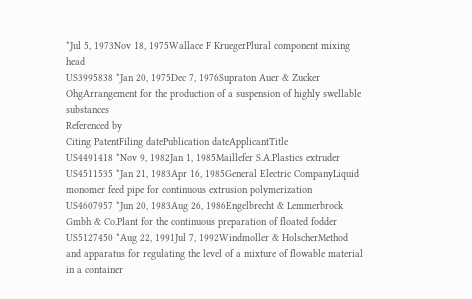*Jul 5, 1973Nov 18, 1975Wallace F KruegerPlural component mixing head
US3995838 *Jan 20, 1975Dec 7, 1976Supraton Auer & Zucker OhgArrangement for the production of a suspension of highly swellable substances
Referenced by
Citing PatentFiling datePublication dateApplicantTitle
US4491418 *Nov 9, 1982Jan 1, 1985Maillefer S.A.Plastics extruder
US4511535 *Jan 21, 1983Apr 16, 1985General Electric CompanyLiquid monomer feed pipe for continuous extrusion polymerization
US4607957 *Jun 20, 1983Aug 26, 1986Engelbrecht & Lemmerbrock Gmbh & Co.Plant for the continuous preparation of floated fodder
US5127450 *Aug 22, 1991Jul 7, 1992Windmoller & HolscherMethod and apparatus for regulating the level of a mixture of flowable material in a container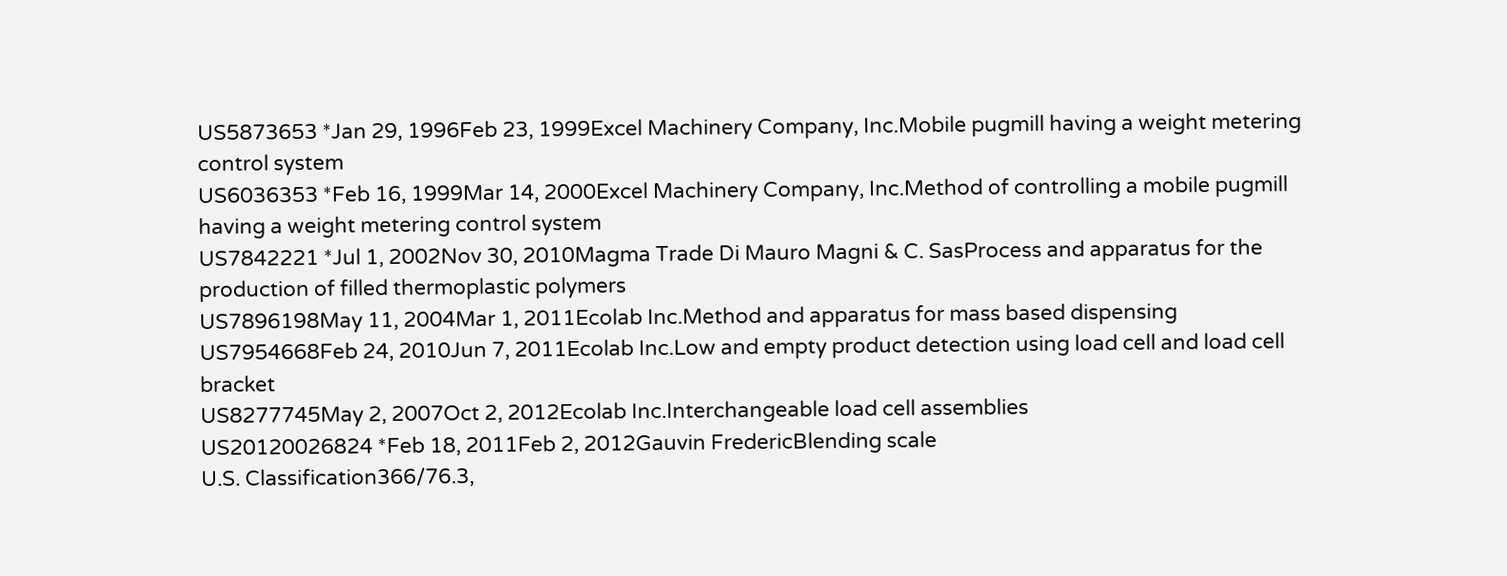US5873653 *Jan 29, 1996Feb 23, 1999Excel Machinery Company, Inc.Mobile pugmill having a weight metering control system
US6036353 *Feb 16, 1999Mar 14, 2000Excel Machinery Company, Inc.Method of controlling a mobile pugmill having a weight metering control system
US7842221 *Jul 1, 2002Nov 30, 2010Magma Trade Di Mauro Magni & C. SasProcess and apparatus for the production of filled thermoplastic polymers
US7896198May 11, 2004Mar 1, 2011Ecolab Inc.Method and apparatus for mass based dispensing
US7954668Feb 24, 2010Jun 7, 2011Ecolab Inc.Low and empty product detection using load cell and load cell bracket
US8277745May 2, 2007Oct 2, 2012Ecolab Inc.Interchangeable load cell assemblies
US20120026824 *Feb 18, 2011Feb 2, 2012Gauvin FredericBlending scale
U.S. Classification366/76.3,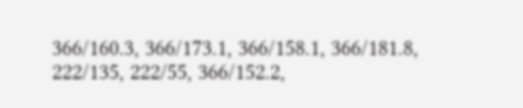366/160.3, 366/173.1, 366/158.1, 366/181.8, 222/135, 222/55, 366/152.2,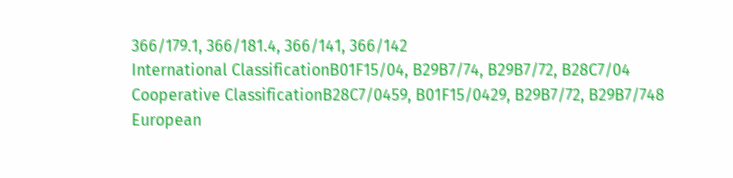366/179.1, 366/181.4, 366/141, 366/142
International ClassificationB01F15/04, B29B7/74, B29B7/72, B28C7/04
Cooperative ClassificationB28C7/0459, B01F15/0429, B29B7/72, B29B7/748
European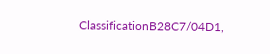ClassificationB28C7/04D1,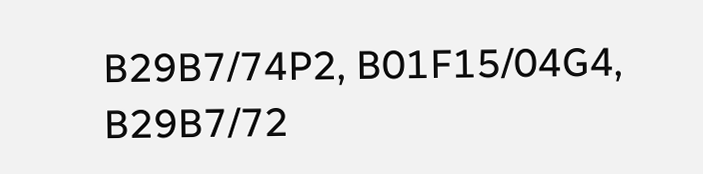B29B7/74P2, B01F15/04G4, B29B7/72